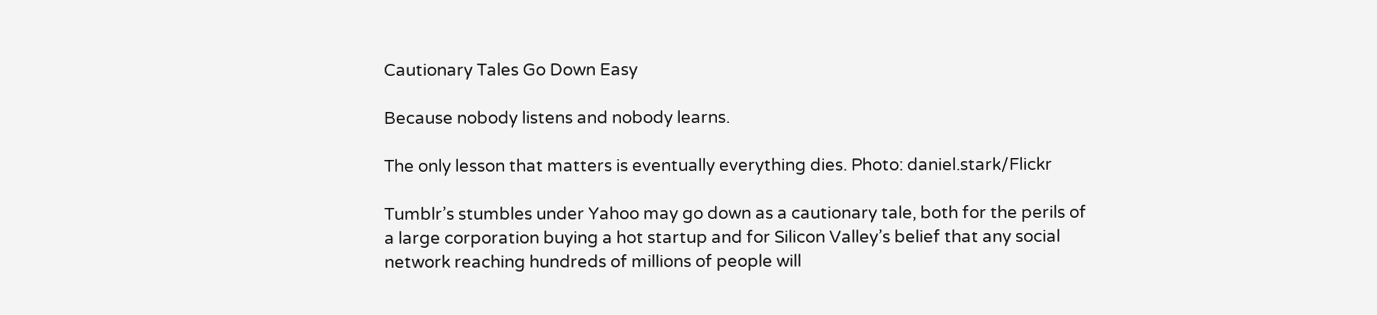Cautionary Tales Go Down Easy

Because nobody listens and nobody learns.

The only lesson that matters is eventually everything dies. Photo: daniel.stark/Flickr

Tumblr’s stumbles under Yahoo may go down as a cautionary tale, both for the perils of a large corporation buying a hot startup and for Silicon Valley’s belief that any social network reaching hundreds of millions of people will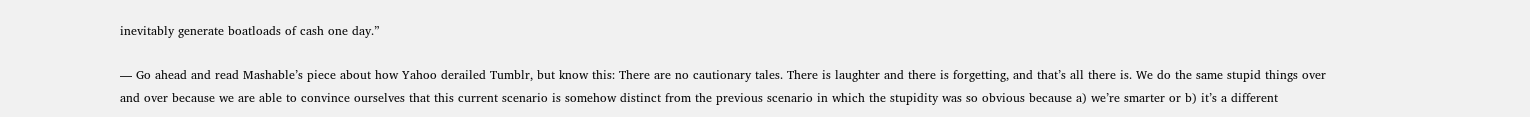inevitably generate boatloads of cash one day.”

— Go ahead and read Mashable’s piece about how Yahoo derailed Tumblr, but know this: There are no cautionary tales. There is laughter and there is forgetting, and that’s all there is. We do the same stupid things over and over because we are able to convince ourselves that this current scenario is somehow distinct from the previous scenario in which the stupidity was so obvious because a) we’re smarter or b) it’s a different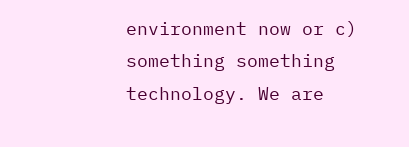environment now or c) something something technology. We are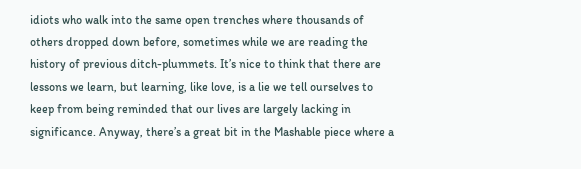idiots who walk into the same open trenches where thousands of others dropped down before, sometimes while we are reading the history of previous ditch-plummets. It’s nice to think that there are lessons we learn, but learning, like love, is a lie we tell ourselves to keep from being reminded that our lives are largely lacking in significance. Anyway, there’s a great bit in the Mashable piece where a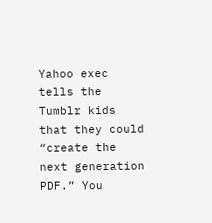Yahoo exec tells the Tumblr kids that they could “create the next generation PDF.” You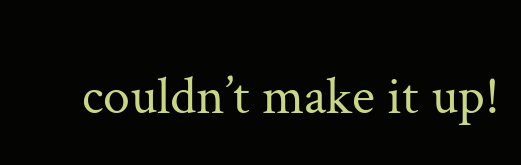couldn’t make it up!